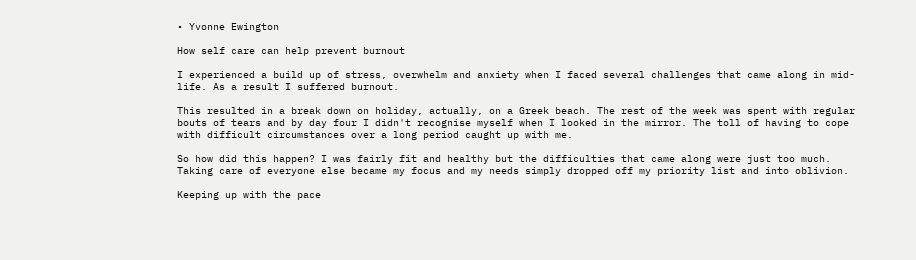• Yvonne Ewington

How self care can help prevent burnout

I experienced a build up of stress, overwhelm and anxiety when I faced several challenges that came along in mid-life. As a result I suffered burnout.

This resulted in a break down on holiday, actually, on a Greek beach. The rest of the week was spent with regular bouts of tears and by day four I didn't recognise myself when I looked in the mirror. The toll of having to cope with difficult circumstances over a long period caught up with me.

So how did this happen? I was fairly fit and healthy but the difficulties that came along were just too much. Taking care of everyone else became my focus and my needs simply dropped off my priority list and into oblivion.

Keeping up with the pace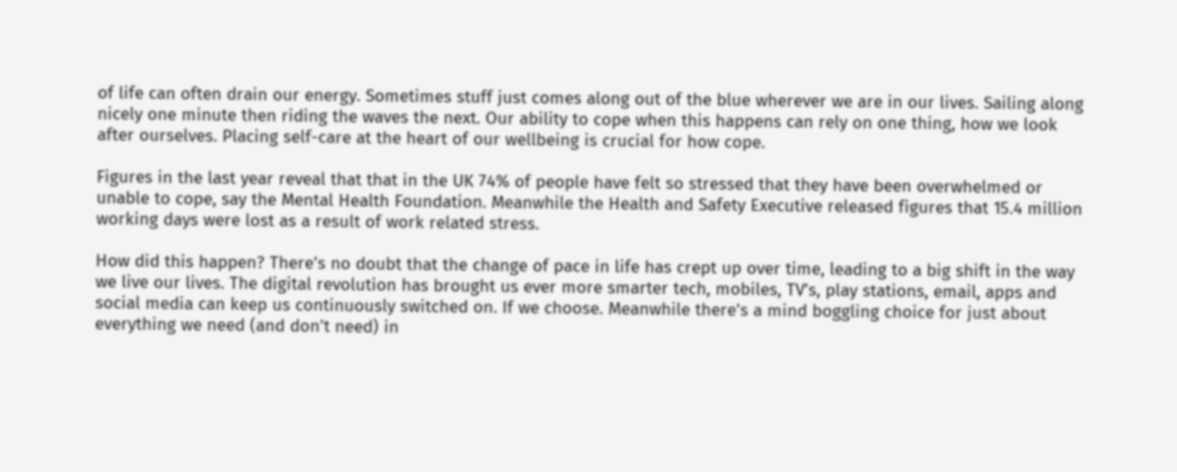of life can often drain our energy. Sometimes stuff just comes along out of the blue wherever we are in our lives. Sailing along nicely one minute then riding the waves the next. Our ability to cope when this happens can rely on one thing, how we look after ourselves. Placing self-care at the heart of our wellbeing is crucial for how cope.

Figures in the last year reveal that that in the UK 74% of people have felt so stressed that they have been overwhelmed or unable to cope, say the Mental Health Foundation. Meanwhile the Health and Safety Executive released figures that 15.4 million working days were lost as a result of work related stress.

How did this happen? There’s no doubt that the change of pace in life has crept up over time, leading to a big shift in the way we live our lives. The digital revolution has brought us ever more smarter tech, mobiles, TV’s, play stations, email, apps and social media can keep us continuously switched on. If we choose. Meanwhile there’s a mind boggling choice for just about everything we need (and don’t need) in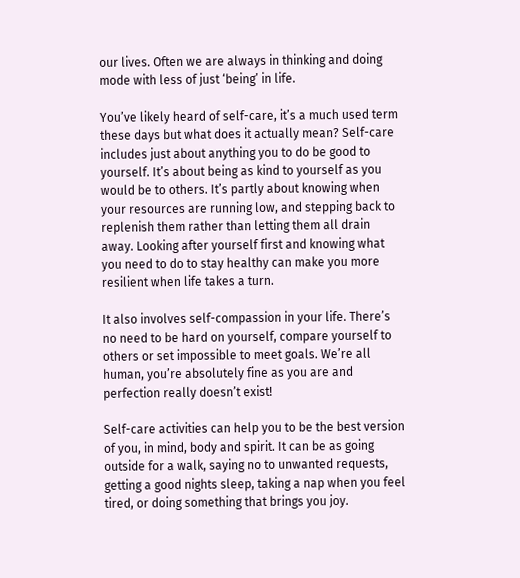our lives. Often we are always in thinking and doing mode with less of just ‘being’ in life.

You’ve likely heard of self-care, it’s a much used term these days but what does it actually mean? Self-care includes just about anything you to do be good to yourself. It’s about being as kind to yourself as you would be to others. It’s partly about knowing when your resources are running low, and stepping back to replenish them rather than letting them all drain away. Looking after yourself first and knowing what you need to do to stay healthy can make you more resilient when life takes a turn.

It also involves self-compassion in your life. There’s no need to be hard on yourself, compare yourself to others or set impossible to meet goals. We’re all human, you’re absolutely fine as you are and perfection really doesn’t exist!

Self-care activities can help you to be the best version of you, in mind, body and spirit. It can be as going outside for a walk, saying no to unwanted requests, getting a good nights sleep, taking a nap when you feel tired, or doing something that brings you joy.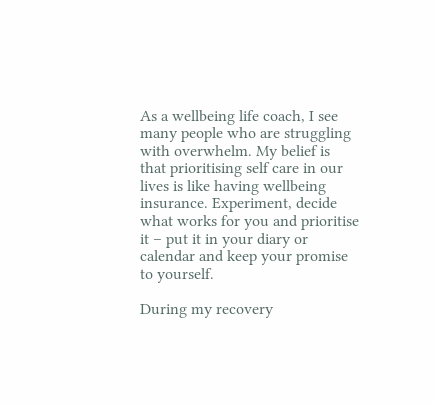As a wellbeing life coach, I see many people who are struggling with overwhelm. My belief is that prioritising self care in our lives is like having wellbeing insurance. Experiment, decide what works for you and prioritise it – put it in your diary or calendar and keep your promise to yourself.

During my recovery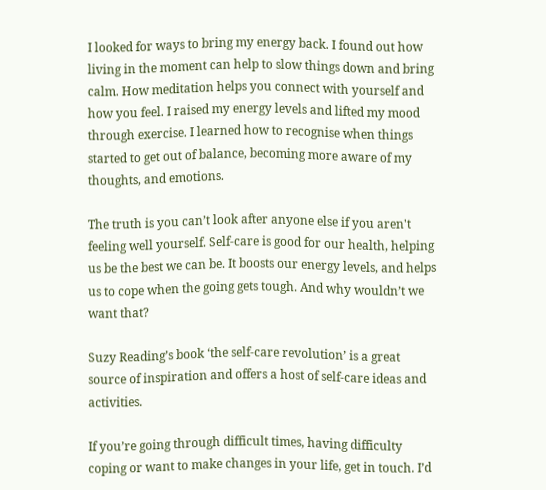I looked for ways to bring my energy back. I found out how living in the moment can help to slow things down and bring calm. How meditation helps you connect with yourself and how you feel. I raised my energy levels and lifted my mood through exercise. I learned how to recognise when things started to get out of balance, becoming more aware of my thoughts, and emotions.

The truth is you can’t look after anyone else if you aren't feeling well yourself. Self-care is good for our health, helping us be the best we can be. It boosts our energy levels, and helps us to cope when the going gets tough. And why wouldn’t we want that?

Suzy Reading’s book ‘the self-care revolution’ is a great source of inspiration and offers a host of self-care ideas and activities.

If you’re going through difficult times, having difficulty coping or want to make changes in your life, get in touch. I’d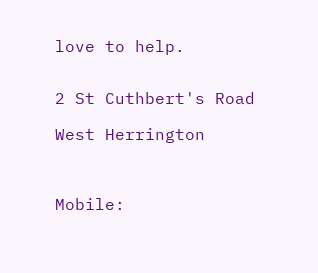love to help.


2 St Cuthbert's Road

West Herrington



Mobile: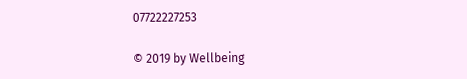07722227253

© 2019 by Wellbeing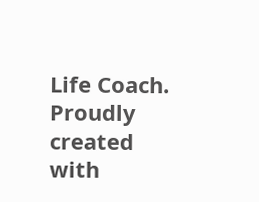Life Coach. Proudly created with